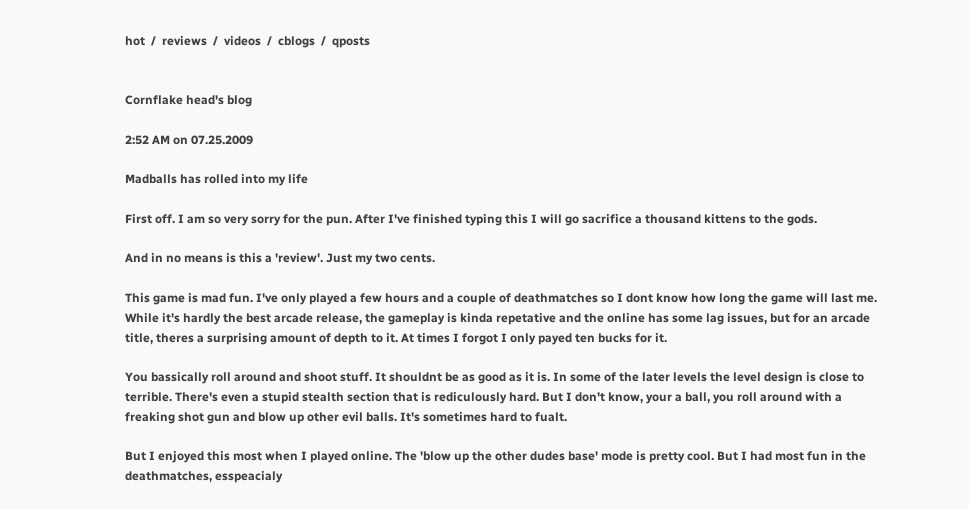hot  /  reviews  /  videos  /  cblogs  /  qposts


Cornflake head's blog

2:52 AM on 07.25.2009

Madballs has rolled into my life

First off. I am so very sorry for the pun. After I've finished typing this I will go sacrifice a thousand kittens to the gods.

And in no means is this a 'review'. Just my two cents.

This game is mad fun. I've only played a few hours and a couple of deathmatches so I dont know how long the game will last me. While it's hardly the best arcade release, the gameplay is kinda repetative and the online has some lag issues, but for an arcade title, theres a surprising amount of depth to it. At times I forgot I only payed ten bucks for it.

You bassically roll around and shoot stuff. It shouldnt be as good as it is. In some of the later levels the level design is close to terrible. There's even a stupid stealth section that is rediculously hard. But I don't know, your a ball, you roll around with a freaking shot gun and blow up other evil balls. It's sometimes hard to fualt.

But I enjoyed this most when I played online. The 'blow up the other dudes base' mode is pretty cool. But I had most fun in the deathmatches, esspeacialy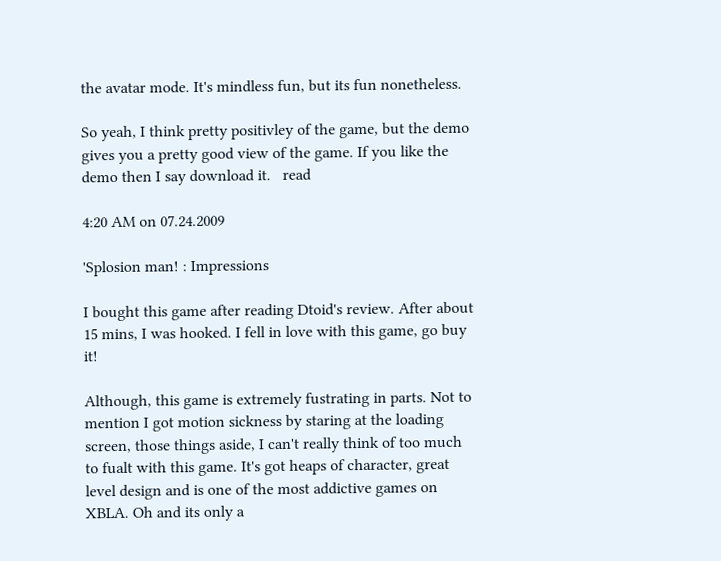the avatar mode. It's mindless fun, but its fun nonetheless.

So yeah, I think pretty positivley of the game, but the demo gives you a pretty good view of the game. If you like the demo then I say download it.   read

4:20 AM on 07.24.2009

'Splosion man! : Impressions

I bought this game after reading Dtoid's review. After about 15 mins, I was hooked. I fell in love with this game, go buy it!

Although, this game is extremely fustrating in parts. Not to mention I got motion sickness by staring at the loading screen, those things aside, I can't really think of too much to fualt with this game. It's got heaps of character, great level design and is one of the most addictive games on XBLA. Oh and its only a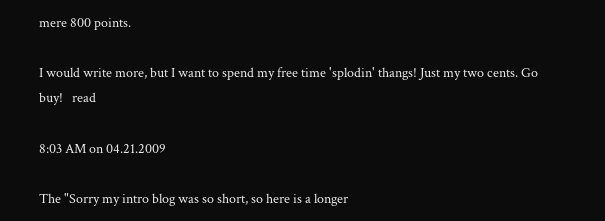mere 800 points.

I would write more, but I want to spend my free time 'splodin' thangs! Just my two cents. Go buy!   read

8:03 AM on 04.21.2009

The "Sorry my intro blog was so short, so here is a longer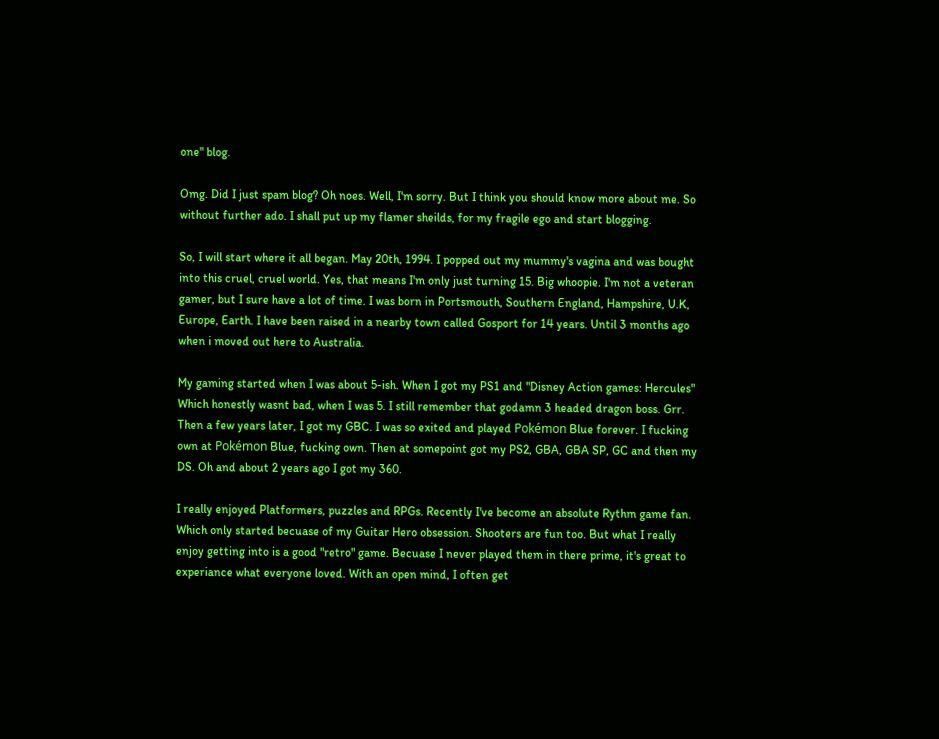one" blog.

Omg. Did I just spam blog? Oh noes. Well, I'm sorry. But I think you should know more about me. So without further ado. I shall put up my flamer sheilds, for my fragile ego and start blogging.

So, I will start where it all began. May 20th, 1994. I popped out my mummy's vagina and was bought into this cruel, cruel world. Yes, that means I'm only just turning 15. Big whoopie. I'm not a veteran gamer, but I sure have a lot of time. I was born in Portsmouth, Southern England, Hampshire, U.K, Europe, Earth. I have been raised in a nearby town called Gosport for 14 years. Until 3 months ago when i moved out here to Australia.

My gaming started when I was about 5-ish. When I got my PS1 and "Disney Action games: Hercules" Which honestly wasnt bad, when I was 5. I still remember that godamn 3 headed dragon boss. Grr. Then a few years later, I got my GBC. I was so exited and played Pokémon Blue forever. I fucking own at Pokémon Blue, fucking own. Then at somepoint got my PS2, GBA, GBA SP, GC and then my DS. Oh and about 2 years ago I got my 360.

I really enjoyed Platformers, puzzles and RPGs. Recently I've become an absolute Rythm game fan. Which only started becuase of my Guitar Hero obsession. Shooters are fun too. But what I really enjoy getting into is a good "retro" game. Becuase I never played them in there prime, it's great to experiance what everyone loved. With an open mind, I often get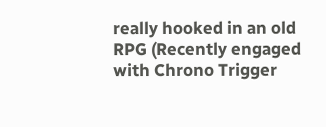really hooked in an old RPG (Recently engaged with Chrono Trigger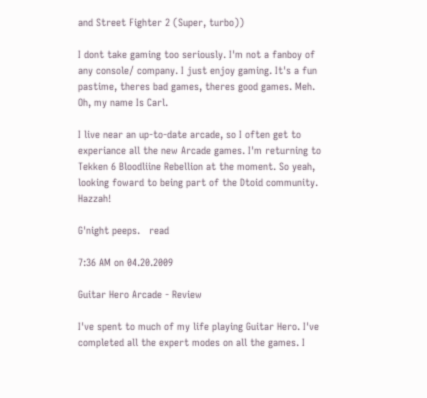and Street Fighter 2 (Super, turbo))

I dont take gaming too seriously. I'm not a fanboy of any console/ company. I just enjoy gaming. It's a fun pastime, theres bad games, theres good games. Meh. Oh, my name Is Carl.

I live near an up-to-date arcade, so I often get to experiance all the new Arcade games. I'm returning to Tekken 6 Bloodliine Rebellion at the moment. So yeah, looking foward to being part of the Dtoid community. Hazzah!

G'night peeps.   read

7:36 AM on 04.20.2009

Guitar Hero Arcade - Review

I've spent to much of my life playing Guitar Hero. I've completed all the expert modes on all the games. I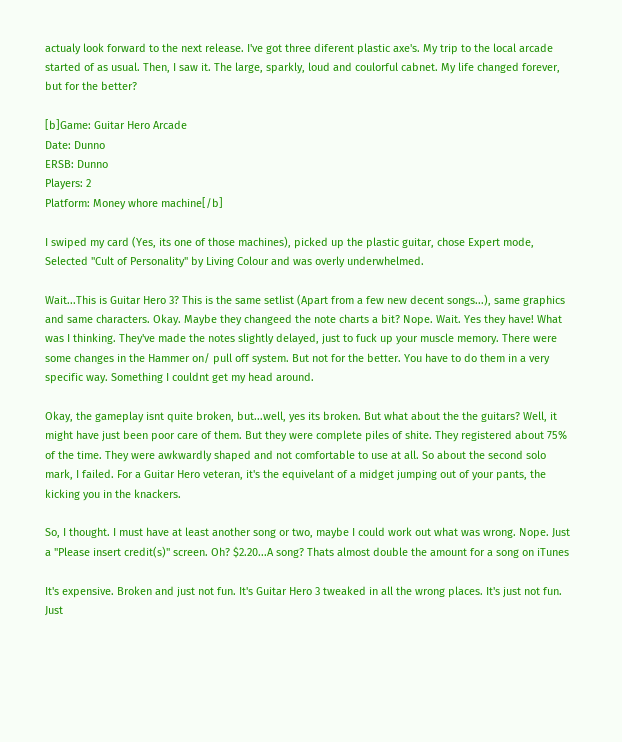actualy look forward to the next release. I've got three diferent plastic axe's. My trip to the local arcade started of as usual. Then, I saw it. The large, sparkly, loud and coulorful cabnet. My life changed forever, but for the better?

[b]Game: Guitar Hero Arcade
Date: Dunno
ERSB: Dunno
Players: 2
Platform: Money whore machine[/b]

I swiped my card (Yes, its one of those machines), picked up the plastic guitar, chose Expert mode, Selected "Cult of Personality" by Living Colour and was overly underwhelmed.

Wait...This is Guitar Hero 3? This is the same setlist (Apart from a few new decent songs...), same graphics and same characters. Okay. Maybe they changeed the note charts a bit? Nope. Wait. Yes they have! What was I thinking. They've made the notes slightly delayed, just to fuck up your muscle memory. There were some changes in the Hammer on/ pull off system. But not for the better. You have to do them in a very specific way. Something I couldnt get my head around.

Okay, the gameplay isnt quite broken, but...well, yes its broken. But what about the the guitars? Well, it might have just been poor care of them. But they were complete piles of shite. They registered about 75% of the time. They were awkwardly shaped and not comfortable to use at all. So about the second solo mark, I failed. For a Guitar Hero veteran, it's the equivelant of a midget jumping out of your pants, the kicking you in the knackers.

So, I thought. I must have at least another song or two, maybe I could work out what was wrong. Nope. Just a "Please insert credit(s)" screen. Oh? $2.20...A song? Thats almost double the amount for a song on iTunes

It's expensive. Broken and just not fun. It's Guitar Hero 3 tweaked in all the wrong places. It's just not fun. Just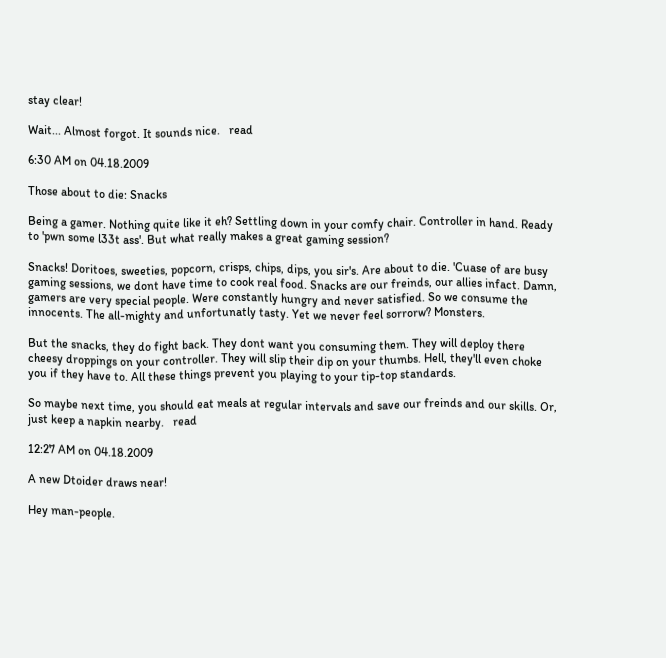stay clear!

Wait... Almost forgot. It sounds nice.   read

6:30 AM on 04.18.2009

Those about to die: Snacks

Being a gamer. Nothing quite like it eh? Settling down in your comfy chair. Controller in hand. Ready to 'pwn some l33t ass'. But what really makes a great gaming session?

Snacks! Doritoes, sweeties, popcorn, crisps, chips, dips, you sir's. Are about to die. 'Cuase of are busy gaming sessions, we dont have time to cook real food. Snacks are our freinds, our allies infact. Damn, gamers are very special people. Were constantly hungry and never satisfied. So we consume the innocents. The all-mighty and unfortunatly tasty. Yet we never feel sorrorw? Monsters.

But the snacks, they do fight back. They dont want you consuming them. They will deploy there cheesy droppings on your controller. They will slip their dip on your thumbs. Hell, they'll even choke you if they have to. All these things prevent you playing to your tip-top standards.

So maybe next time, you should eat meals at regular intervals and save our freinds and our skills. Or, just keep a napkin nearby.   read

12:27 AM on 04.18.2009

A new Dtoider draws near!

Hey man-people.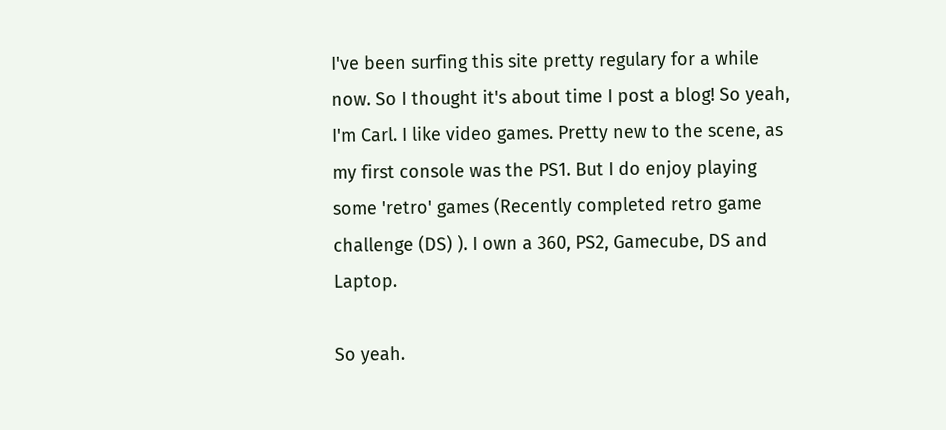I've been surfing this site pretty regulary for a while now. So I thought it's about time I post a blog! So yeah, I'm Carl. I like video games. Pretty new to the scene, as my first console was the PS1. But I do enjoy playing some 'retro' games (Recently completed retro game challenge (DS) ). I own a 360, PS2, Gamecube, DS and Laptop.

So yeah.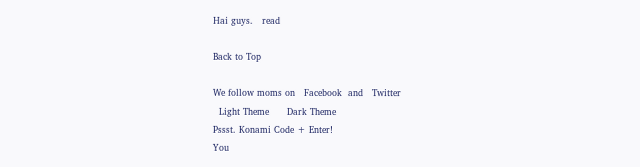Hai guys.   read

Back to Top

We follow moms on   Facebook  and   Twitter
  Light Theme      Dark Theme
Pssst. Konami Code + Enter!
You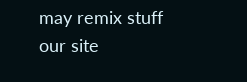may remix stuff our site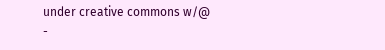under creative commons w/@
-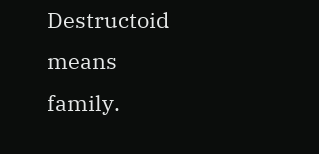Destructoid means family.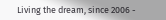Living the dream, since 2006 -